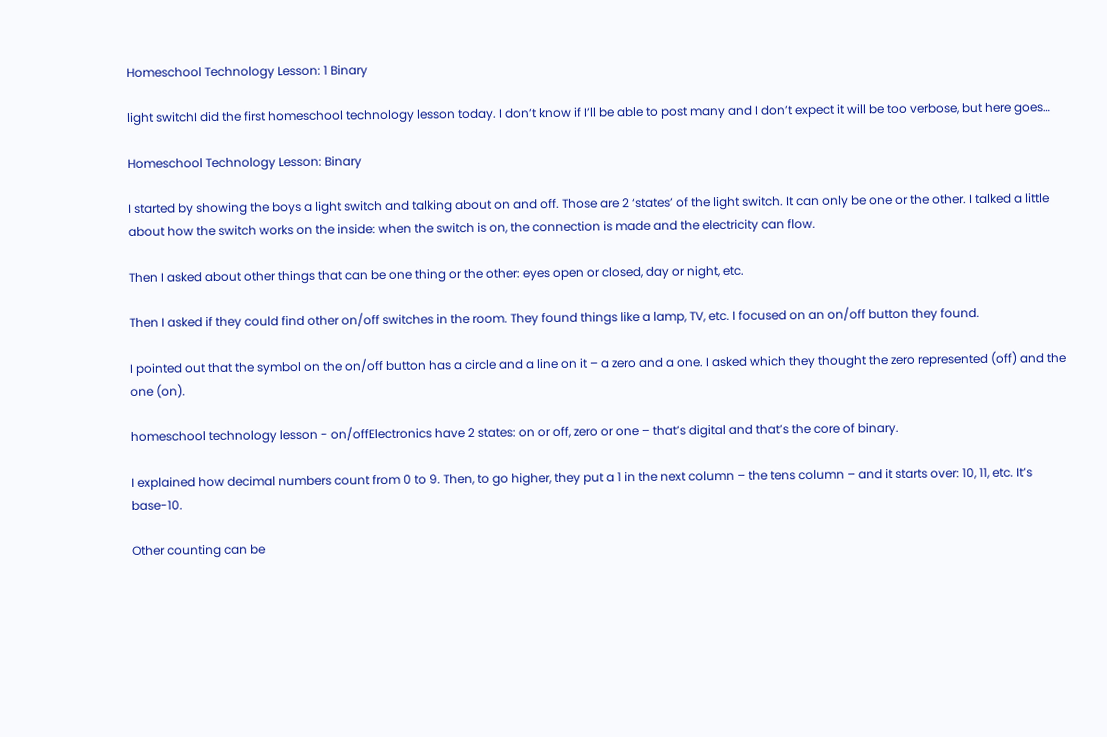Homeschool Technology Lesson: 1 Binary

light switchI did the first homeschool technology lesson today. I don’t know if I’ll be able to post many and I don’t expect it will be too verbose, but here goes…

Homeschool Technology Lesson: Binary

I started by showing the boys a light switch and talking about on and off. Those are 2 ‘states’ of the light switch. It can only be one or the other. I talked a little about how the switch works on the inside: when the switch is on, the connection is made and the electricity can flow.

Then I asked about other things that can be one thing or the other: eyes open or closed, day or night, etc.

Then I asked if they could find other on/off switches in the room. They found things like a lamp, TV, etc. I focused on an on/off button they found.

I pointed out that the symbol on the on/off button has a circle and a line on it – a zero and a one. I asked which they thought the zero represented (off) and the one (on).

homeschool technology lesson - on/offElectronics have 2 states: on or off, zero or one – that’s digital and that’s the core of binary.

I explained how decimal numbers count from 0 to 9. Then, to go higher, they put a 1 in the next column – the tens column – and it starts over: 10, 11, etc. It’s base-10.

Other counting can be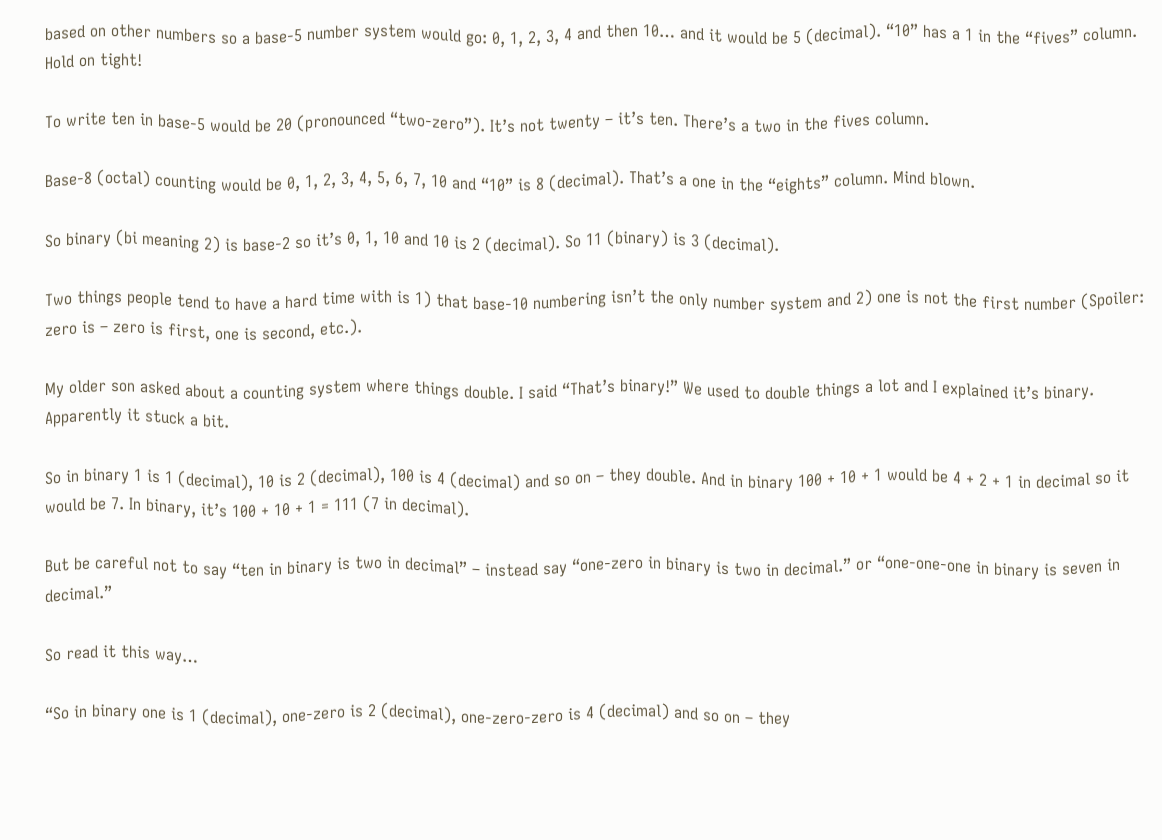based on other numbers so a base-5 number system would go: 0, 1, 2, 3, 4 and then 10… and it would be 5 (decimal). “10” has a 1 in the “fives” column. Hold on tight!

To write ten in base-5 would be 20 (pronounced “two-zero”). It’s not twenty – it’s ten. There’s a two in the fives column.

Base-8 (octal) counting would be 0, 1, 2, 3, 4, 5, 6, 7, 10 and “10” is 8 (decimal). That’s a one in the “eights” column. Mind blown.

So binary (bi meaning 2) is base-2 so it’s 0, 1, 10 and 10 is 2 (decimal). So 11 (binary) is 3 (decimal).

Two things people tend to have a hard time with is 1) that base-10 numbering isn’t the only number system and 2) one is not the first number (Spoiler: zero is – zero is first, one is second, etc.).

My older son asked about a counting system where things double. I said “That’s binary!” We used to double things a lot and I explained it’s binary. Apparently it stuck a bit.

So in binary 1 is 1 (decimal), 10 is 2 (decimal), 100 is 4 (decimal) and so on – they double. And in binary 100 + 10 + 1 would be 4 + 2 + 1 in decimal so it would be 7. In binary, it’s 100 + 10 + 1 = 111 (7 in decimal).

But be careful not to say “ten in binary is two in decimal” – instead say “one-zero in binary is two in decimal.” or “one-one-one in binary is seven in decimal.”

So read it this way…

“So in binary one is 1 (decimal), one-zero is 2 (decimal), one-zero-zero is 4 (decimal) and so on – they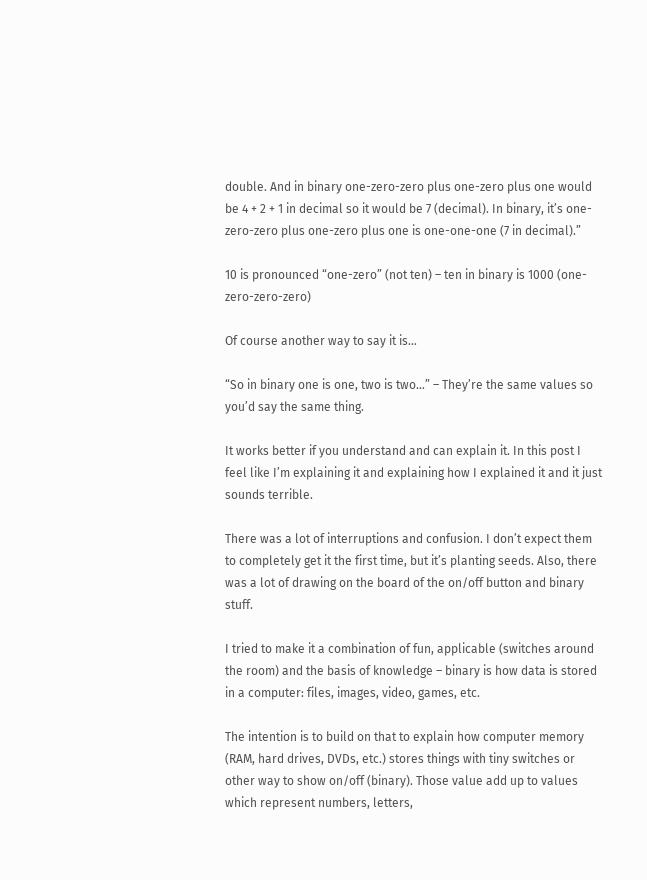double. And in binary one-zero-zero plus one-zero plus one would be 4 + 2 + 1 in decimal so it would be 7 (decimal). In binary, it’s one-zero-zero plus one-zero plus one is one-one-one (7 in decimal).”

10 is pronounced “one-zero” (not ten) – ten in binary is 1000 (one-zero-zero-zero)

Of course another way to say it is…

“So in binary one is one, two is two…” – They’re the same values so you’d say the same thing.

It works better if you understand and can explain it. In this post I feel like I’m explaining it and explaining how I explained it and it just sounds terrible.

There was a lot of interruptions and confusion. I don’t expect them to completely get it the first time, but it’s planting seeds. Also, there was a lot of drawing on the board of the on/off button and binary stuff.

I tried to make it a combination of fun, applicable (switches around the room) and the basis of knowledge – binary is how data is stored in a computer: files, images, video, games, etc.

The intention is to build on that to explain how computer memory (RAM, hard drives, DVDs, etc.) stores things with tiny switches or other way to show on/off (binary). Those value add up to values which represent numbers, letters,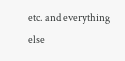etc. and everything else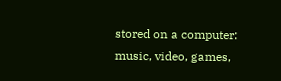stored on a computer: music, video, games,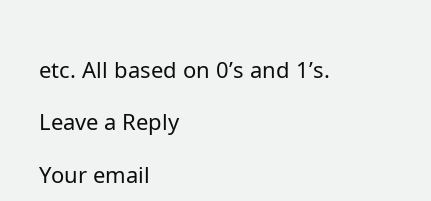etc. All based on 0’s and 1’s.

Leave a Reply

Your email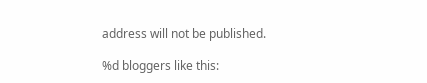address will not be published.

%d bloggers like this: